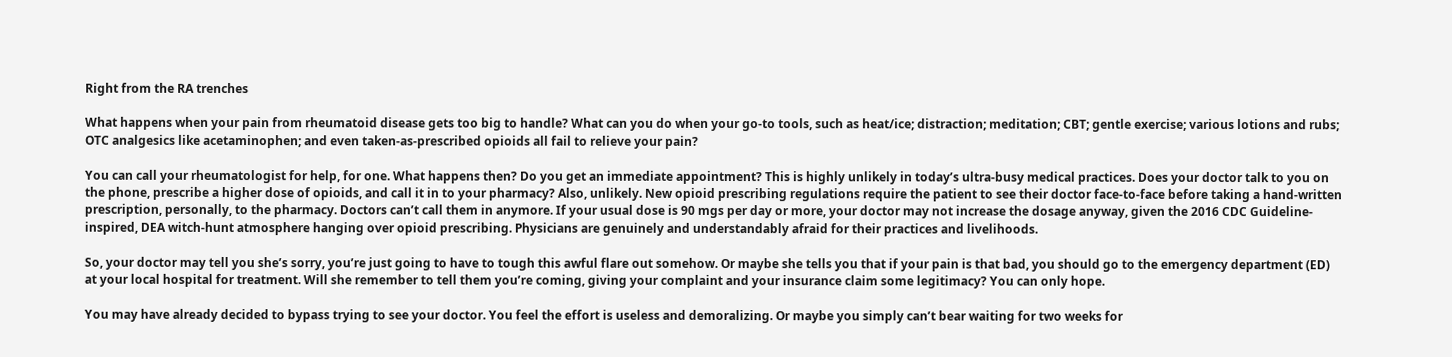Right from the RA trenches

What happens when your pain from rheumatoid disease gets too big to handle? What can you do when your go-to tools, such as heat/ice; distraction; meditation; CBT; gentle exercise; various lotions and rubs; OTC analgesics like acetaminophen; and even taken-as-prescribed opioids all fail to relieve your pain?

You can call your rheumatologist for help, for one. What happens then? Do you get an immediate appointment? This is highly unlikely in today’s ultra-busy medical practices. Does your doctor talk to you on the phone, prescribe a higher dose of opioids, and call it in to your pharmacy? Also, unlikely. New opioid prescribing regulations require the patient to see their doctor face-to-face before taking a hand-written prescription, personally, to the pharmacy. Doctors can’t call them in anymore. If your usual dose is 90 mgs per day or more, your doctor may not increase the dosage anyway, given the 2016 CDC Guideline-inspired, DEA witch-hunt atmosphere hanging over opioid prescribing. Physicians are genuinely and understandably afraid for their practices and livelihoods.

So, your doctor may tell you she’s sorry, you’re just going to have to tough this awful flare out somehow. Or maybe she tells you that if your pain is that bad, you should go to the emergency department (ED) at your local hospital for treatment. Will she remember to tell them you’re coming, giving your complaint and your insurance claim some legitimacy? You can only hope.

You may have already decided to bypass trying to see your doctor. You feel the effort is useless and demoralizing. Or maybe you simply can’t bear waiting for two weeks for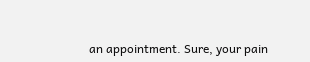an appointment. Sure, your pain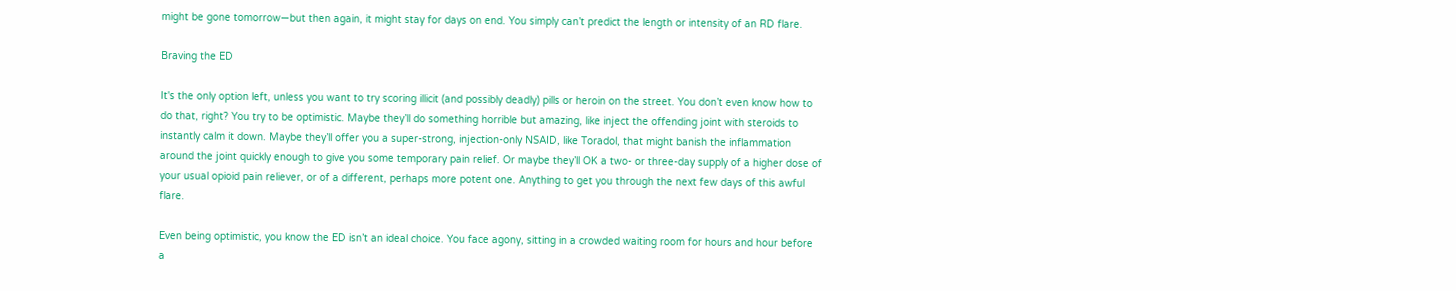might be gone tomorrow—but then again, it might stay for days on end. You simply can’t predict the length or intensity of an RD flare.

Braving the ED

It's the only option left, unless you want to try scoring illicit (and possibly deadly) pills or heroin on the street. You don’t even know how to do that, right? You try to be optimistic. Maybe they’ll do something horrible but amazing, like inject the offending joint with steroids to instantly calm it down. Maybe they’ll offer you a super-strong, injection-only NSAID, like Toradol, that might banish the inflammation around the joint quickly enough to give you some temporary pain relief. Or maybe they’ll OK a two- or three-day supply of a higher dose of your usual opioid pain reliever, or of a different, perhaps more potent one. Anything to get you through the next few days of this awful flare.

Even being optimistic, you know the ED isn’t an ideal choice. You face agony, sitting in a crowded waiting room for hours and hour before a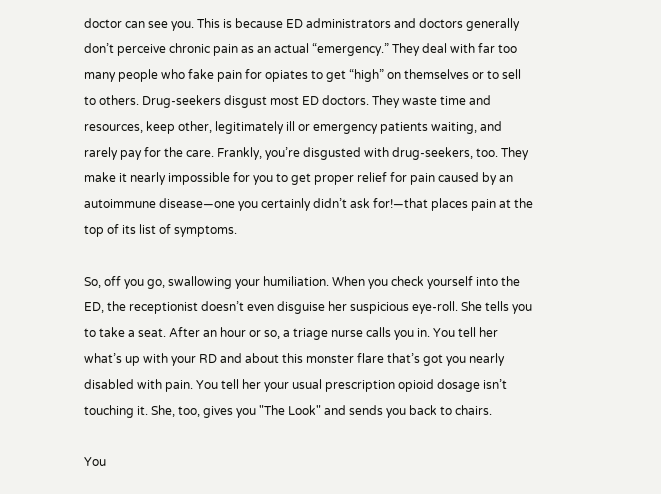doctor can see you. This is because ED administrators and doctors generally don’t perceive chronic pain as an actual “emergency.” They deal with far too many people who fake pain for opiates to get “high” on themselves or to sell to others. Drug-seekers disgust most ED doctors. They waste time and resources, keep other, legitimately ill or emergency patients waiting, and rarely pay for the care. Frankly, you’re disgusted with drug-seekers, too. They make it nearly impossible for you to get proper relief for pain caused by an autoimmune disease—one you certainly didn’t ask for!—that places pain at the top of its list of symptoms.

So, off you go, swallowing your humiliation. When you check yourself into the ED, the receptionist doesn’t even disguise her suspicious eye-roll. She tells you to take a seat. After an hour or so, a triage nurse calls you in. You tell her what’s up with your RD and about this monster flare that’s got you nearly disabled with pain. You tell her your usual prescription opioid dosage isn’t touching it. She, too, gives you "The Look" and sends you back to chairs.

You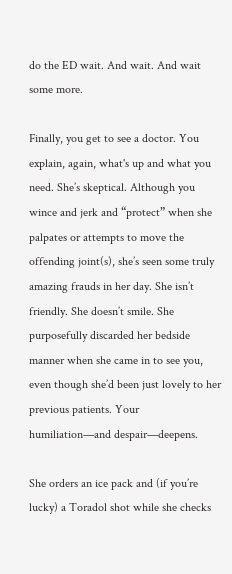do the ED wait. And wait. And wait some more.

Finally, you get to see a doctor. You explain, again, what's up and what you need. She’s skeptical. Although you wince and jerk and “protect” when she palpates or attempts to move the offending joint(s), she’s seen some truly amazing frauds in her day. She isn’t friendly. She doesn’t smile. She purposefully discarded her bedside manner when she came in to see you, even though she’d been just lovely to her previous patients. Your humiliation—and despair—deepens.

She orders an ice pack and (if you’re lucky) a Toradol shot while she checks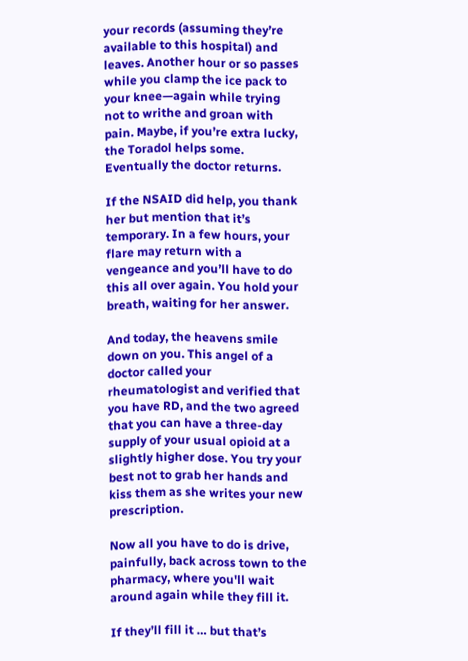your records (assuming they’re available to this hospital) and leaves. Another hour or so passes while you clamp the ice pack to your knee—again while trying not to writhe and groan with pain. Maybe, if you’re extra lucky, the Toradol helps some. Eventually the doctor returns.

If the NSAID did help, you thank her but mention that it’s temporary. In a few hours, your flare may return with a vengeance and you’ll have to do this all over again. You hold your breath, waiting for her answer.

And today, the heavens smile down on you. This angel of a doctor called your rheumatologist and verified that you have RD, and the two agreed that you can have a three-day supply of your usual opioid at a slightly higher dose. You try your best not to grab her hands and kiss them as she writes your new prescription.

Now all you have to do is drive, painfully, back across town to the pharmacy, where you'll wait around again while they fill it.

If they’ll fill it … but that’s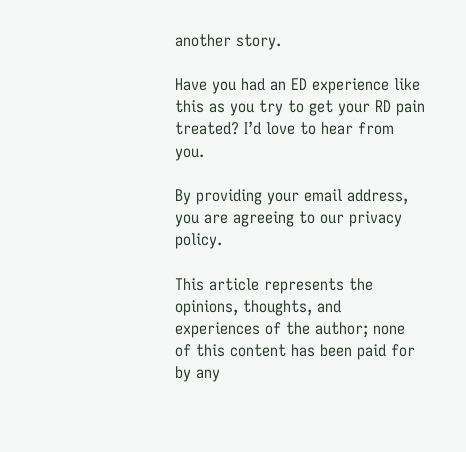another story.

Have you had an ED experience like this as you try to get your RD pain treated? I’d love to hear from you.

By providing your email address, you are agreeing to our privacy policy.

This article represents the opinions, thoughts, and experiences of the author; none of this content has been paid for by any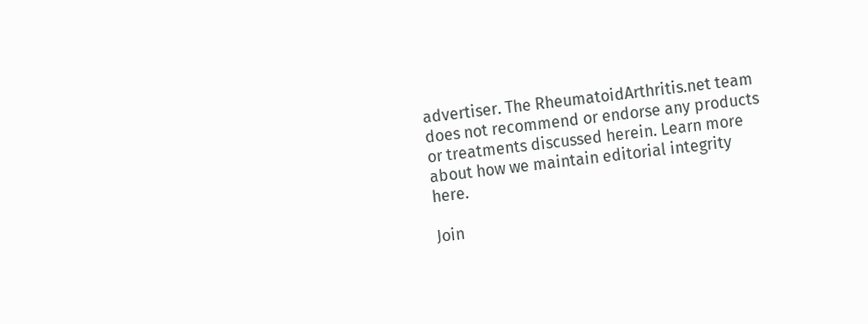advertiser. The RheumatoidArthritis.net team does not recommend or endorse any products or treatments discussed herein. Learn more about how we maintain editorial integrity here.

Join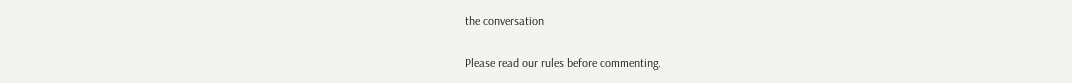the conversation

Please read our rules before commenting.